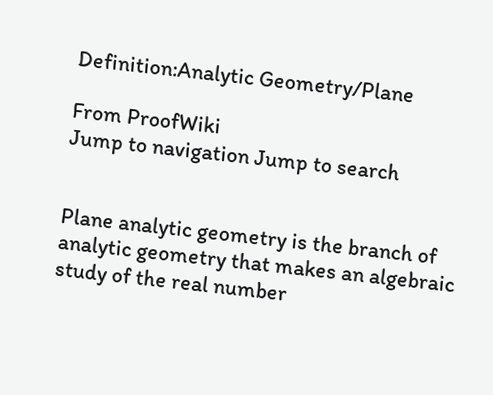Definition:Analytic Geometry/Plane

From ProofWiki
Jump to navigation Jump to search


Plane analytic geometry is the branch of analytic geometry that makes an algebraic study of the real number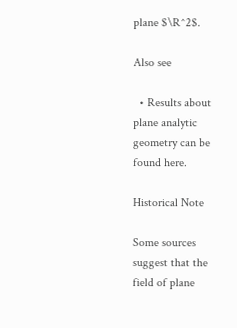plane $\R^2$.

Also see

  • Results about plane analytic geometry can be found here.

Historical Note

Some sources suggest that the field of plane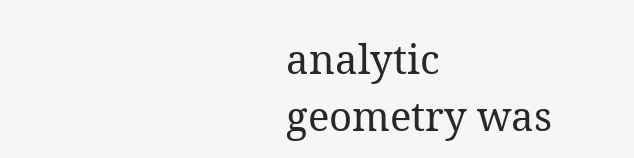analytic geometry was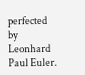perfected by Leonhard Paul Euler.